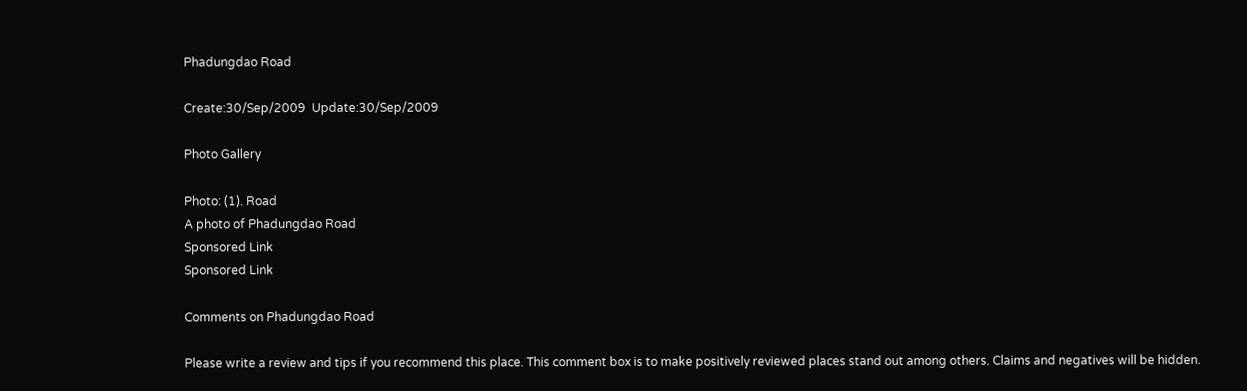Phadungdao Road

Create:30/Sep/2009  Update:30/Sep/2009

Photo Gallery

Photo: (1). Road
A photo of Phadungdao Road
Sponsored Link
Sponsored Link

Comments on Phadungdao Road

Please write a review and tips if you recommend this place. This comment box is to make positively reviewed places stand out among others. Claims and negatives will be hidden.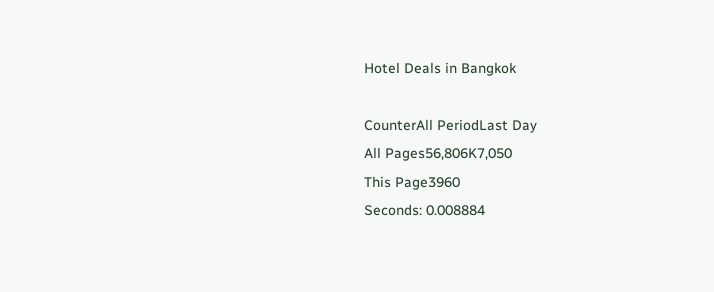Hotel Deals in Bangkok

CounterAll PeriodLast Day
All Pages56,806K7,050
This Page3960
Seconds: 0.008884